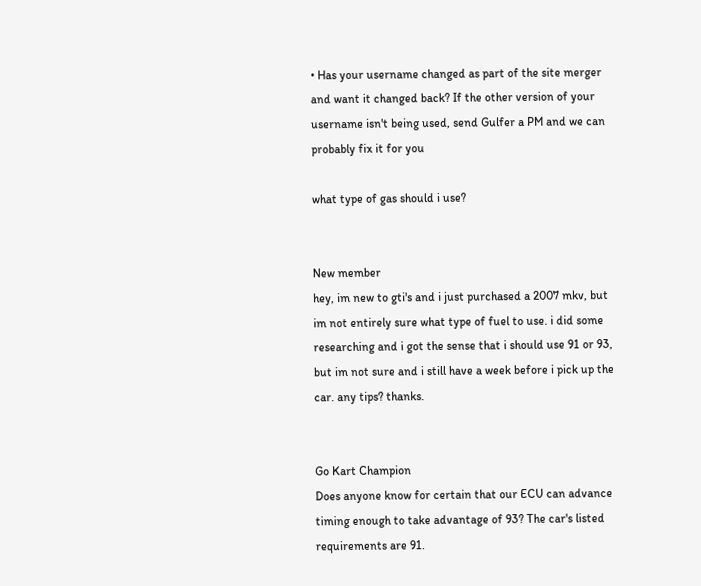• Has your username changed as part of the site merger and want it changed back? If the other version of your username isn't being used, send Gulfer a PM and we can probably fix it for you

what type of gas should i use?


New member
hey, im new to gti's and i just purchased a 2007 mkv, but im not entirely sure what type of fuel to use. i did some researching and i got the sense that i should use 91 or 93, but im not sure and i still have a week before i pick up the car. any tips? thanks.


Go Kart Champion
Does anyone know for certain that our ECU can advance timing enough to take advantage of 93? The car's listed requirements are 91.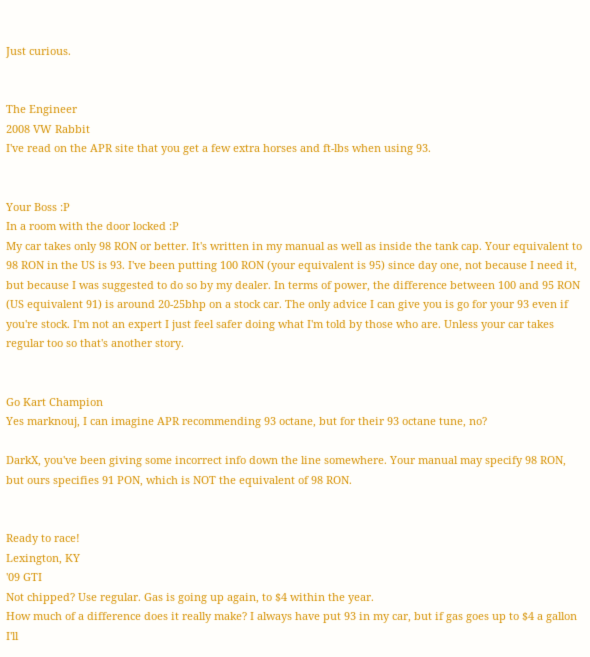Just curious.


The Engineer
2008 VW Rabbit
I've read on the APR site that you get a few extra horses and ft-lbs when using 93.


Your Boss :P
In a room with the door locked :P
My car takes only 98 RON or better. It's written in my manual as well as inside the tank cap. Your equivalent to 98 RON in the US is 93. I've been putting 100 RON (your equivalent is 95) since day one, not because I need it, but because I was suggested to do so by my dealer. In terms of power, the difference between 100 and 95 RON (US equivalent 91) is around 20-25bhp on a stock car. The only advice I can give you is go for your 93 even if you're stock. I'm not an expert I just feel safer doing what I'm told by those who are. Unless your car takes regular too so that's another story.


Go Kart Champion
Yes marknouj, I can imagine APR recommending 93 octane, but for their 93 octane tune, no?

DarkX, you've been giving some incorrect info down the line somewhere. Your manual may specify 98 RON, but ours specifies 91 PON, which is NOT the equivalent of 98 RON.


Ready to race!
Lexington, KY
'09 GTI
Not chipped? Use regular. Gas is going up again, to $4 within the year.
How much of a difference does it really make? I always have put 93 in my car, but if gas goes up to $4 a gallon I'll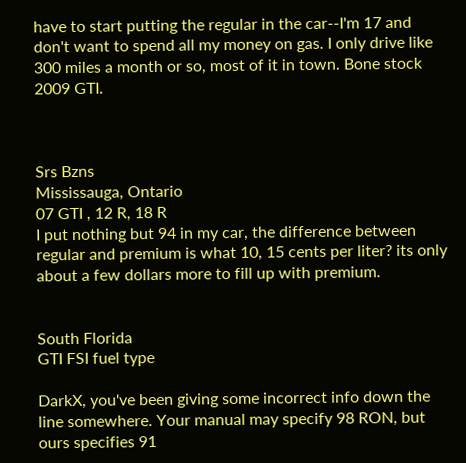have to start putting the regular in the car--I'm 17 and don't want to spend all my money on gas. I only drive like 300 miles a month or so, most of it in town. Bone stock 2009 GTI.



Srs Bzns
Mississauga, Ontario
07 GTI , 12 R, 18 R
I put nothing but 94 in my car, the difference between regular and premium is what 10, 15 cents per liter? its only about a few dollars more to fill up with premium.


South Florida
GTI FSI fuel type

DarkX, you've been giving some incorrect info down the line somewhere. Your manual may specify 98 RON, but ours specifies 91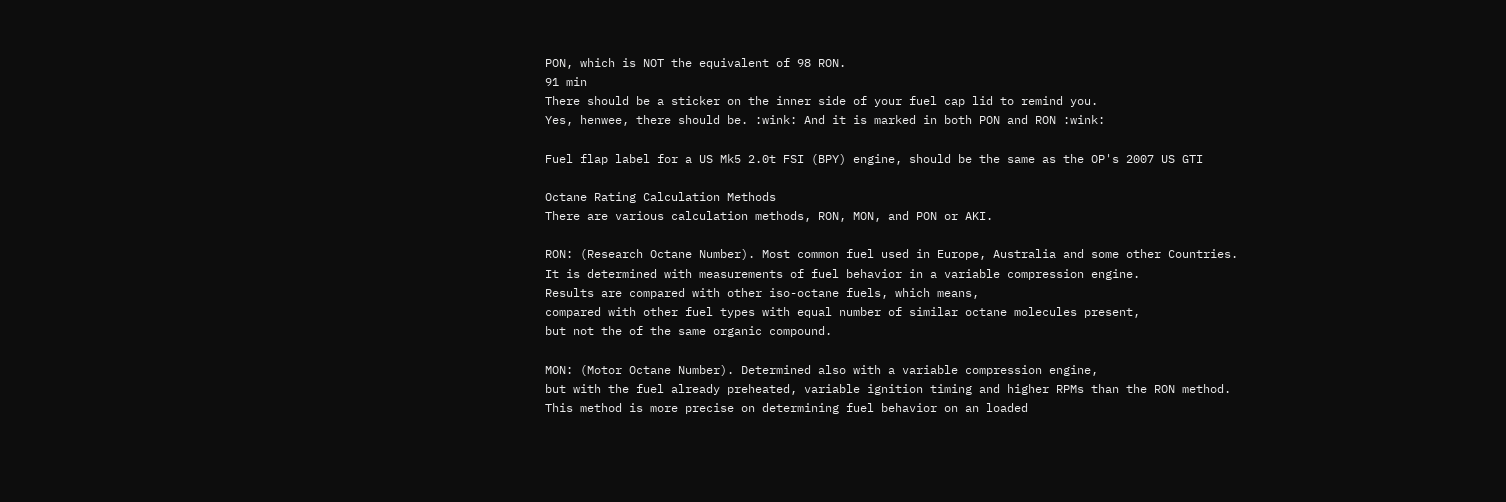PON, which is NOT the equivalent of 98 RON.
91 min
There should be a sticker on the inner side of your fuel cap lid to remind you.
Yes, henwee, there should be. :wink: And it is marked in both PON and RON :wink:

Fuel flap label for a US Mk5 2.0t FSI (BPY) engine, should be the same as the OP's 2007 US GTI

Octane Rating Calculation Methods
There are various calculation methods, RON, MON, and PON or AKI.

RON: (Research Octane Number). Most common fuel used in Europe, Australia and some other Countries.
It is determined with measurements of fuel behavior in a variable compression engine.
Results are compared with other iso-octane fuels, which means,
compared with other fuel types with equal number of similar octane molecules present,
but not the of the same organic compound.

MON: (Motor Octane Number). Determined also with a variable compression engine,
but with the fuel already preheated, variable ignition timing and higher RPMs than the RON method.
This method is more precise on determining fuel behavior on an loaded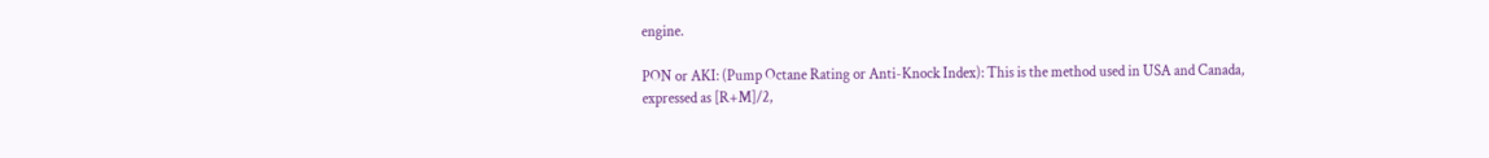engine.

PON or AKI: (Pump Octane Rating or Anti-Knock Index): This is the method used in USA and Canada,
expressed as [R+M]/2,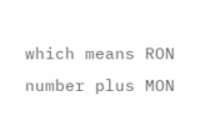which means RON number plus MON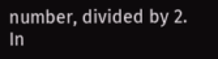number, divided by 2.
In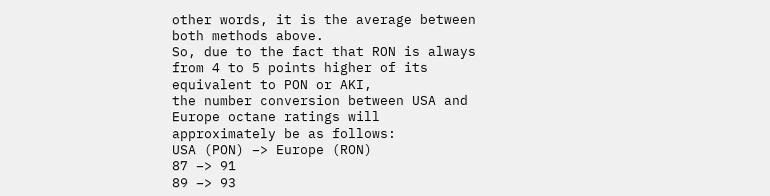other words, it is the average between both methods above.
So, due to the fact that RON is always from 4 to 5 points higher of its equivalent to PON or AKI,
the number conversion between USA and Europe octane ratings will approximately be as follows:
USA (PON) –> Europe (RON)
87 –> 91
89 –> 93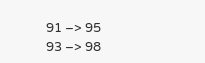91 –> 95
93 –> 98